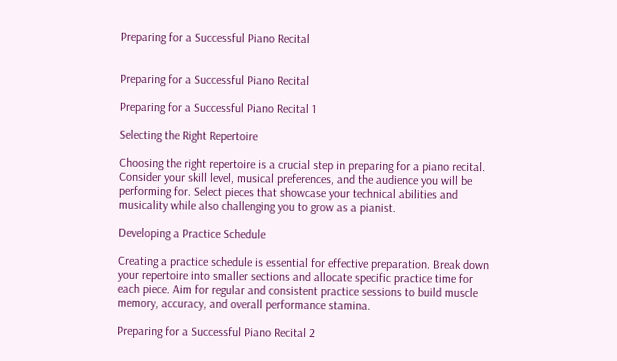Preparing for a Successful Piano Recital


Preparing for a Successful Piano Recital

Preparing for a Successful Piano Recital 1

Selecting the Right Repertoire

Choosing the right repertoire is a crucial step in preparing for a piano recital. Consider your skill level, musical preferences, and the audience you will be performing for. Select pieces that showcase your technical abilities and musicality while also challenging you to grow as a pianist.

Developing a Practice Schedule

Creating a practice schedule is essential for effective preparation. Break down your repertoire into smaller sections and allocate specific practice time for each piece. Aim for regular and consistent practice sessions to build muscle memory, accuracy, and overall performance stamina.

Preparing for a Successful Piano Recital 2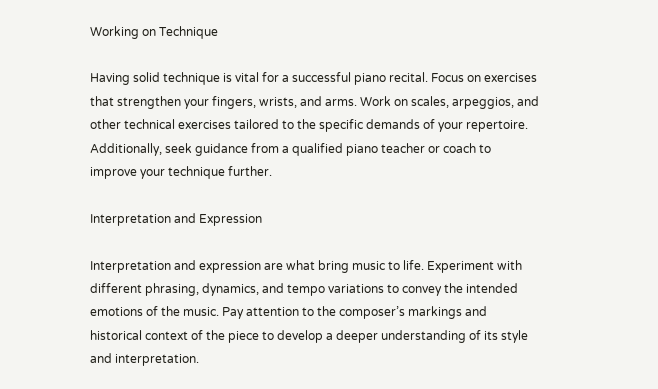Working on Technique

Having solid technique is vital for a successful piano recital. Focus on exercises that strengthen your fingers, wrists, and arms. Work on scales, arpeggios, and other technical exercises tailored to the specific demands of your repertoire. Additionally, seek guidance from a qualified piano teacher or coach to improve your technique further.

Interpretation and Expression

Interpretation and expression are what bring music to life. Experiment with different phrasing, dynamics, and tempo variations to convey the intended emotions of the music. Pay attention to the composer’s markings and historical context of the piece to develop a deeper understanding of its style and interpretation.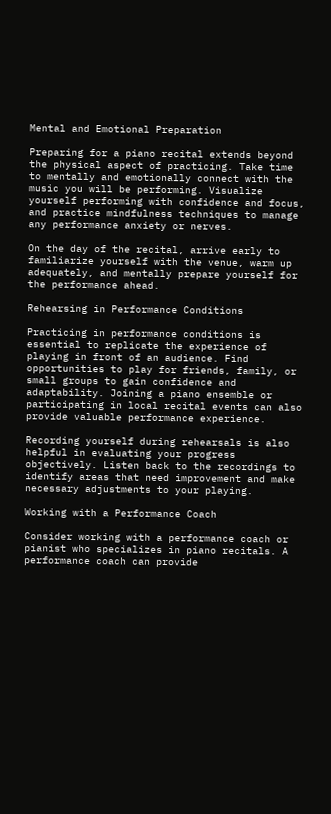Mental and Emotional Preparation

Preparing for a piano recital extends beyond the physical aspect of practicing. Take time to mentally and emotionally connect with the music you will be performing. Visualize yourself performing with confidence and focus, and practice mindfulness techniques to manage any performance anxiety or nerves.

On the day of the recital, arrive early to familiarize yourself with the venue, warm up adequately, and mentally prepare yourself for the performance ahead.

Rehearsing in Performance Conditions

Practicing in performance conditions is essential to replicate the experience of playing in front of an audience. Find opportunities to play for friends, family, or small groups to gain confidence and adaptability. Joining a piano ensemble or participating in local recital events can also provide valuable performance experience.

Recording yourself during rehearsals is also helpful in evaluating your progress objectively. Listen back to the recordings to identify areas that need improvement and make necessary adjustments to your playing.

Working with a Performance Coach

Consider working with a performance coach or pianist who specializes in piano recitals. A performance coach can provide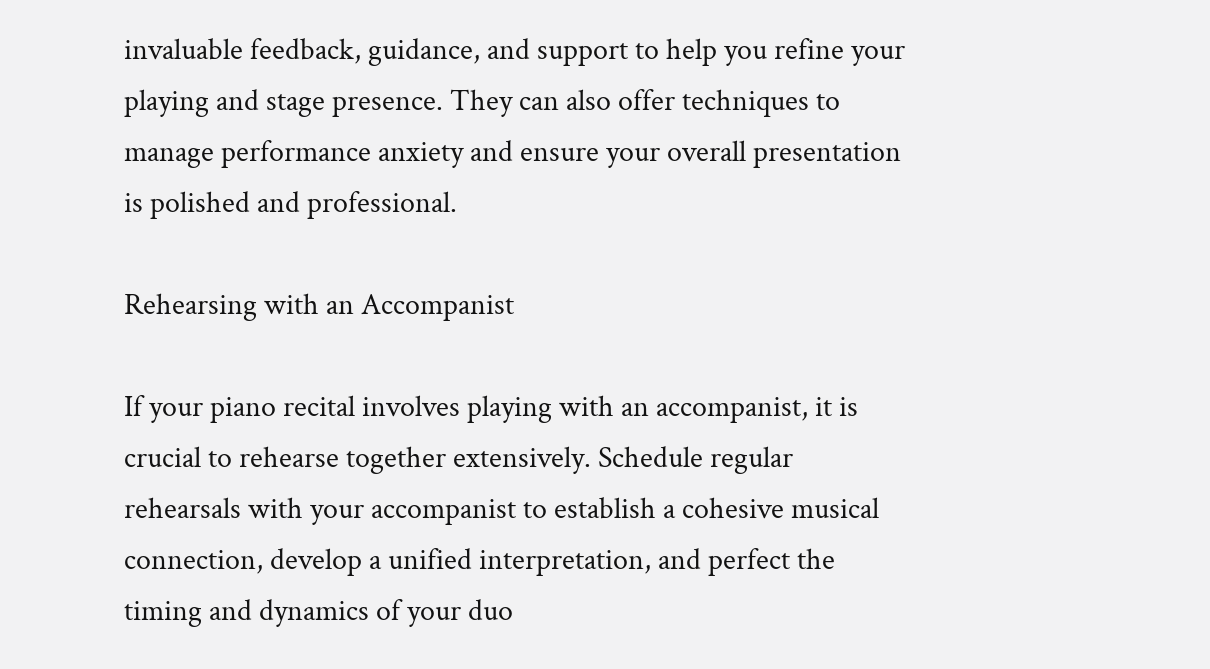invaluable feedback, guidance, and support to help you refine your playing and stage presence. They can also offer techniques to manage performance anxiety and ensure your overall presentation is polished and professional.

Rehearsing with an Accompanist

If your piano recital involves playing with an accompanist, it is crucial to rehearse together extensively. Schedule regular rehearsals with your accompanist to establish a cohesive musical connection, develop a unified interpretation, and perfect the timing and dynamics of your duo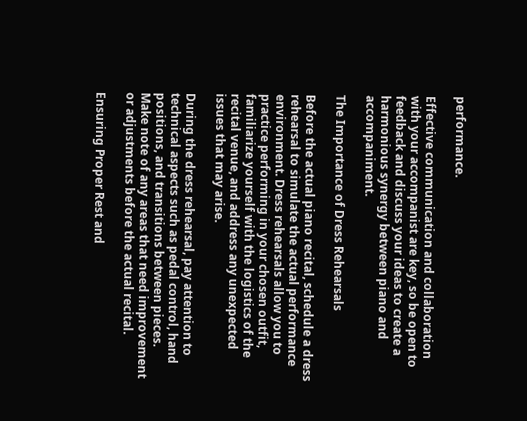performance.

Effective communication and collaboration with your accompanist are key, so be open to feedback and discuss your ideas to create a harmonious synergy between piano and accompaniment.

The Importance of Dress Rehearsals

Before the actual piano recital, schedule a dress rehearsal to simulate the actual performance environment. Dress rehearsals allow you to practice performing in your chosen outfit, familiarize yourself with the logistics of the recital venue, and address any unexpected issues that may arise.

During the dress rehearsal, pay attention to technical aspects such as pedal control, hand positions, and transitions between pieces. Make note of any areas that need improvement or adjustments before the actual recital.

Ensuring Proper Rest and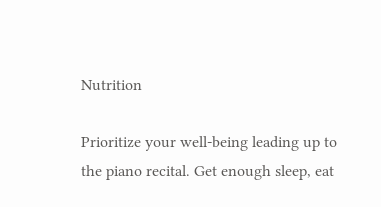Nutrition

Prioritize your well-being leading up to the piano recital. Get enough sleep, eat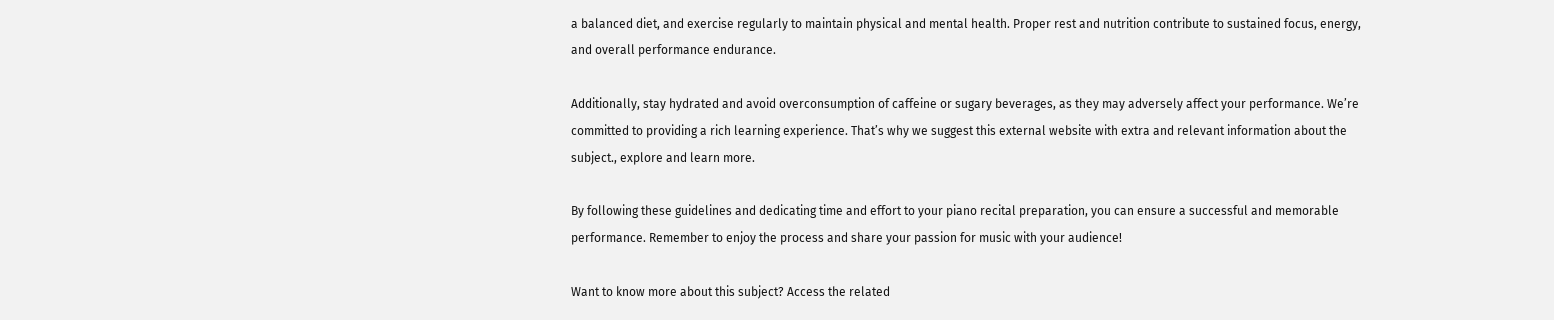a balanced diet, and exercise regularly to maintain physical and mental health. Proper rest and nutrition contribute to sustained focus, energy, and overall performance endurance.

Additionally, stay hydrated and avoid overconsumption of caffeine or sugary beverages, as they may adversely affect your performance. We’re committed to providing a rich learning experience. That’s why we suggest this external website with extra and relevant information about the subject., explore and learn more.

By following these guidelines and dedicating time and effort to your piano recital preparation, you can ensure a successful and memorable performance. Remember to enjoy the process and share your passion for music with your audience!

Want to know more about this subject? Access the related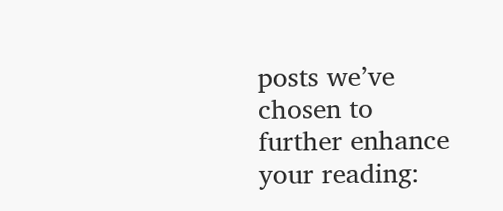posts we’ve chosen to further enhance your reading: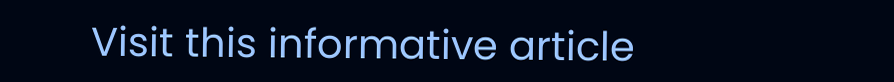Visit this informative article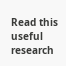Read this useful research